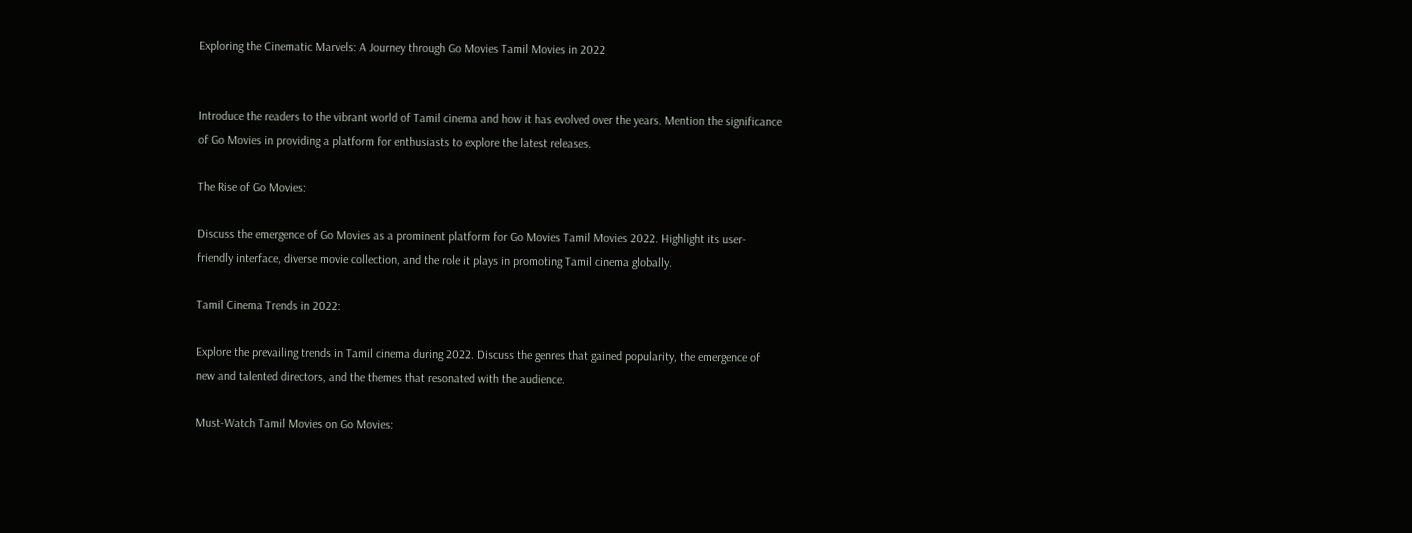Exploring the Cinematic Marvels: A Journey through Go Movies Tamil Movies in 2022


Introduce the readers to the vibrant world of Tamil cinema and how it has evolved over the years. Mention the significance of Go Movies in providing a platform for enthusiasts to explore the latest releases.

The Rise of Go Movies:

Discuss the emergence of Go Movies as a prominent platform for Go Movies Tamil Movies 2022. Highlight its user-friendly interface, diverse movie collection, and the role it plays in promoting Tamil cinema globally.

Tamil Cinema Trends in 2022:

Explore the prevailing trends in Tamil cinema during 2022. Discuss the genres that gained popularity, the emergence of new and talented directors, and the themes that resonated with the audience.

Must-Watch Tamil Movies on Go Movies: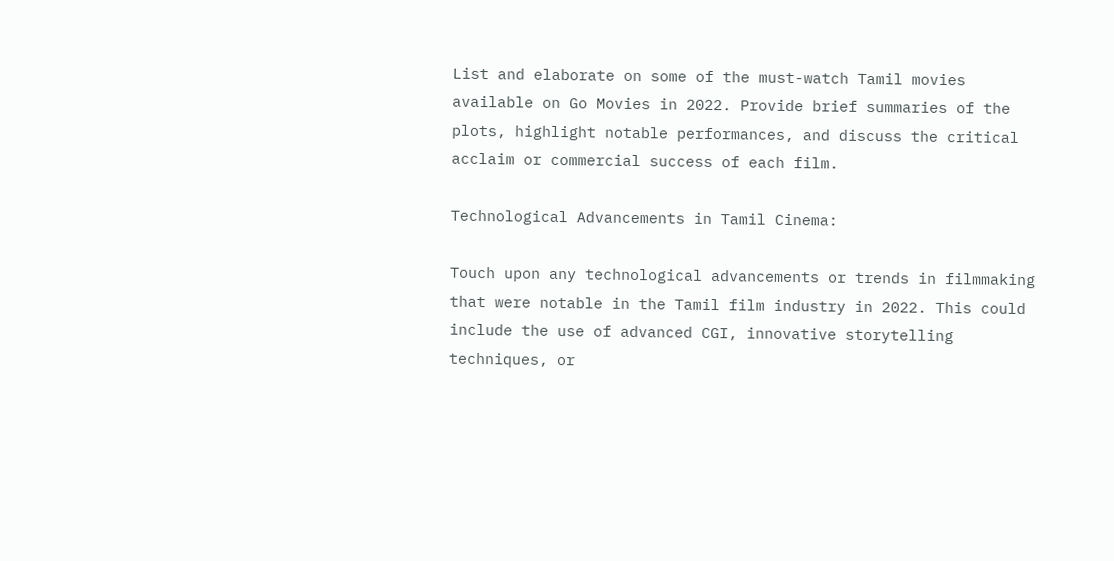List and elaborate on some of the must-watch Tamil movies available on Go Movies in 2022. Provide brief summaries of the plots, highlight notable performances, and discuss the critical acclaim or commercial success of each film.

Technological Advancements in Tamil Cinema:

Touch upon any technological advancements or trends in filmmaking that were notable in the Tamil film industry in 2022. This could include the use of advanced CGI, innovative storytelling techniques, or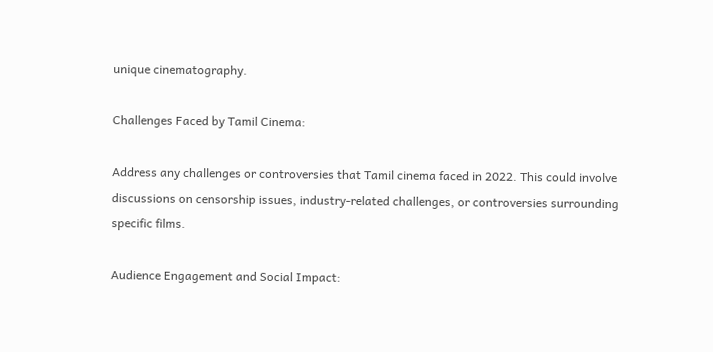unique cinematography.

Challenges Faced by Tamil Cinema:

Address any challenges or controversies that Tamil cinema faced in 2022. This could involve discussions on censorship issues, industry-related challenges, or controversies surrounding specific films.

Audience Engagement and Social Impact: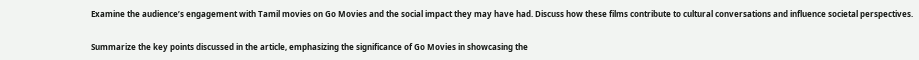Examine the audience’s engagement with Tamil movies on Go Movies and the social impact they may have had. Discuss how these films contribute to cultural conversations and influence societal perspectives.


Summarize the key points discussed in the article, emphasizing the significance of Go Movies in showcasing the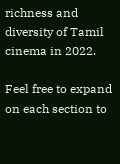richness and diversity of Tamil cinema in 2022.

Feel free to expand on each section to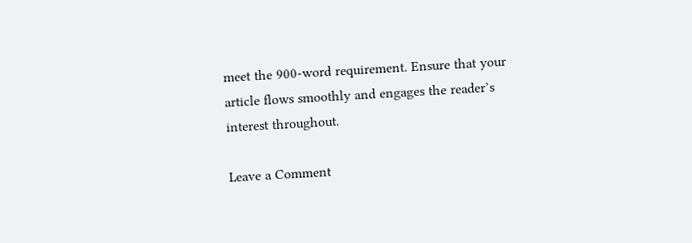meet the 900-word requirement. Ensure that your article flows smoothly and engages the reader’s interest throughout.

Leave a Comment